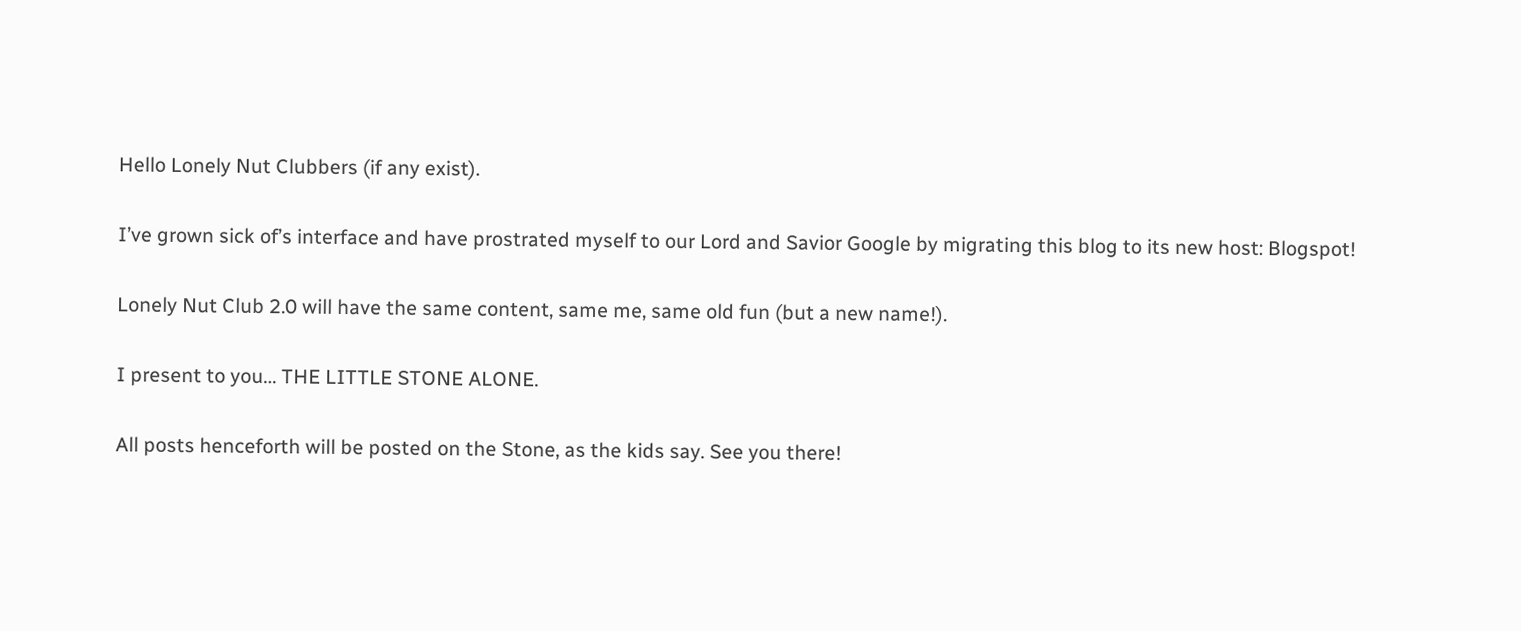Hello Lonely Nut Clubbers (if any exist).

I’ve grown sick of’s interface and have prostrated myself to our Lord and Savior Google by migrating this blog to its new host: Blogspot!

Lonely Nut Club 2.0 will have the same content, same me, same old fun (but a new name!).

I present to you… THE LITTLE STONE ALONE.

All posts henceforth will be posted on the Stone, as the kids say. See you there!